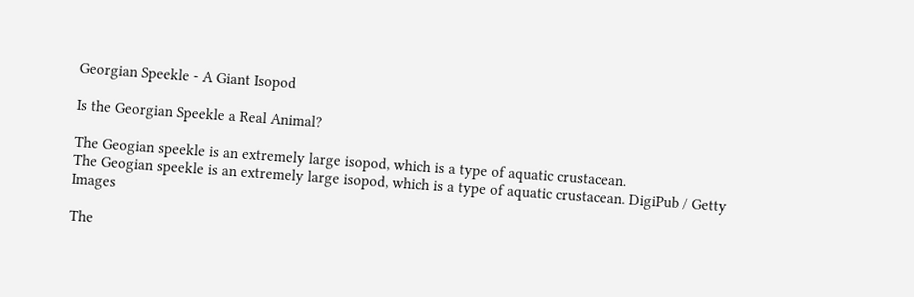Georgian Speekle - A Giant Isopod

Is the Georgian Speekle a Real Animal?

The Geogian speekle is an extremely large isopod, which is a type of aquatic crustacean.
The Geogian speekle is an extremely large isopod, which is a type of aquatic crustacean. DigiPub / Getty Images

The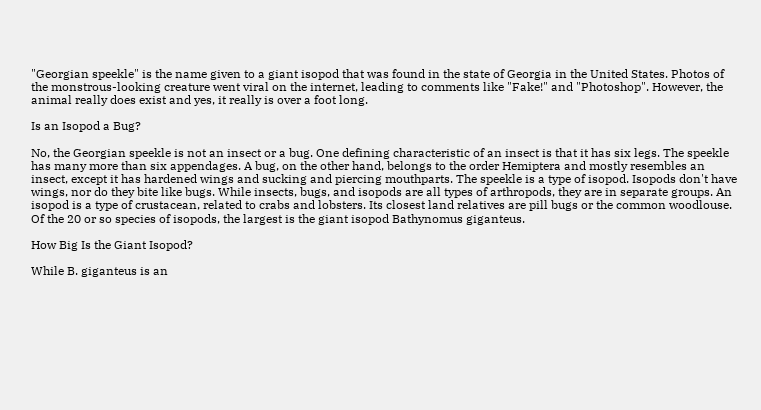"Georgian speekle" is the name given to a giant isopod that was found in the state of Georgia in the United States. Photos of the monstrous-looking creature went viral on the internet, leading to comments like "Fake!" and "Photoshop". However, the animal really does exist and yes, it really is over a foot long.

Is an Isopod a Bug?

No, the Georgian speekle is not an insect or a bug. One defining characteristic of an insect is that it has six legs. The speekle has many more than six appendages. A bug, on the other hand, belongs to the order Hemiptera and mostly resembles an insect, except it has hardened wings and sucking and piercing mouthparts. The speekle is a type of isopod. Isopods don't have wings, nor do they bite like bugs. While insects, bugs, and isopods are all types of arthropods, they are in separate groups. An isopod is a type of crustacean, related to crabs and lobsters. Its closest land relatives are pill bugs or the common woodlouse. Of the 20 or so species of isopods, the largest is the giant isopod Bathynomus giganteus.

How Big Is the Giant Isopod?

While B. giganteus is an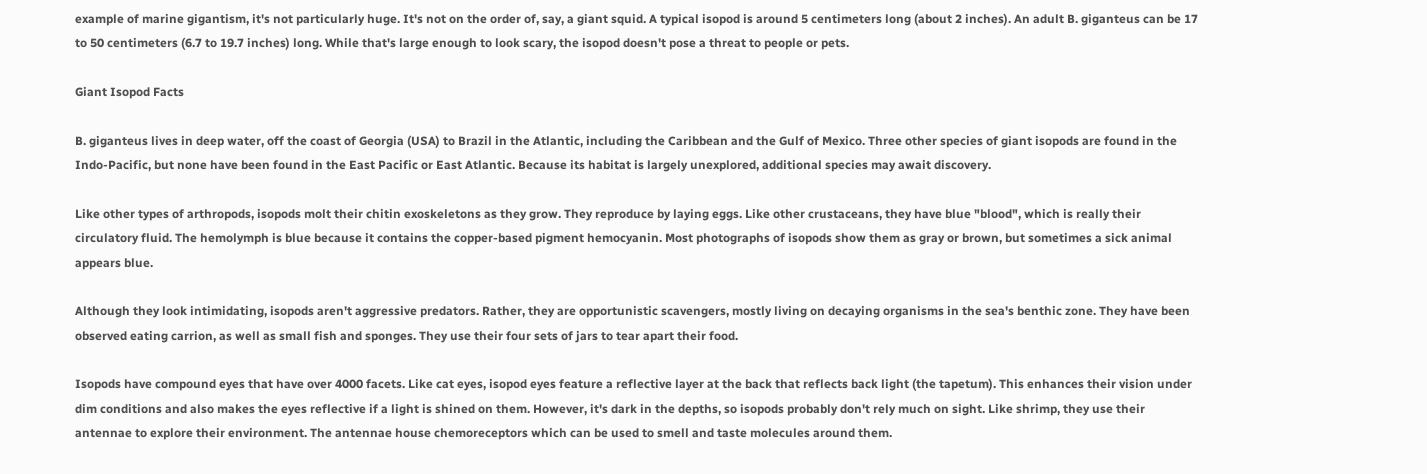example of marine gigantism, it's not particularly huge. It's not on the order of, say, a giant squid. A typical isopod is around 5 centimeters long (about 2 inches). An adult B. giganteus can be 17 to 50 centimeters (6.7 to 19.7 inches) long. While that's large enough to look scary, the isopod doesn't pose a threat to people or pets.

Giant Isopod Facts

B. giganteus lives in deep water, off the coast of Georgia (USA) to Brazil in the Atlantic, including the Caribbean and the Gulf of Mexico. Three other species of giant isopods are found in the Indo-Pacific, but none have been found in the East Pacific or East Atlantic. Because its habitat is largely unexplored, additional species may await discovery.

Like other types of arthropods, isopods molt their chitin exoskeletons as they grow. They reproduce by laying eggs. Like other crustaceans, they have blue "blood", which is really their circulatory fluid. The hemolymph is blue because it contains the copper-based pigment hemocyanin. Most photographs of isopods show them as gray or brown, but sometimes a sick animal appears blue.

Although they look intimidating, isopods aren't aggressive predators. Rather, they are opportunistic scavengers, mostly living on decaying organisms in the sea's benthic zone. They have been observed eating carrion, as well as small fish and sponges. They use their four sets of jars to tear apart their food.

Isopods have compound eyes that have over 4000 facets. Like cat eyes, isopod eyes feature a reflective layer at the back that reflects back light (the tapetum). This enhances their vision under dim conditions and also makes the eyes reflective if a light is shined on them. However, it's dark in the depths, so isopods probably don't rely much on sight. Like shrimp, they use their antennae to explore their environment. The antennae house chemoreceptors which can be used to smell and taste molecules around them.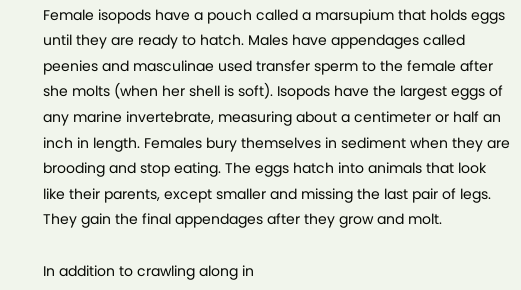Female isopods have a pouch called a marsupium that holds eggs until they are ready to hatch. Males have appendages called peenies and masculinae used transfer sperm to the female after she molts (when her shell is soft). Isopods have the largest eggs of any marine invertebrate, measuring about a centimeter or half an inch in length. Females bury themselves in sediment when they are brooding and stop eating. The eggs hatch into animals that look like their parents, except smaller and missing the last pair of legs. They gain the final appendages after they grow and molt.

In addition to crawling along in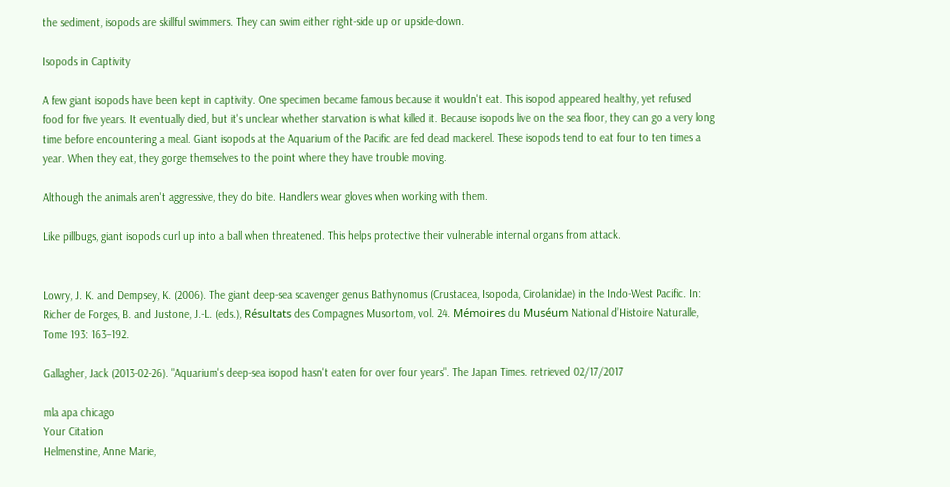the sediment, isopods are skillful swimmers. They can swim either right-side up or upside-down.

Isopods in Captivity

A few giant isopods have been kept in captivity. One specimen became famous because it wouldn't eat. This isopod appeared healthy, yet refused food for five years. It eventually died, but it's unclear whether starvation is what killed it. Because isopods live on the sea floor, they can go a very long time before encountering a meal. Giant isopods at the Aquarium of the Pacific are fed dead mackerel. These isopods tend to eat four to ten times a year. When they eat, they gorge themselves to the point where they have trouble moving.

Although the animals aren't aggressive, they do bite. Handlers wear gloves when working with them.

Like pillbugs, giant isopods curl up into a ball when threatened. This helps protective their vulnerable internal organs from attack.


Lowry, J. K. and Dempsey, K. (2006). The giant deep-sea scavenger genus Bathynomus (Crustacea, Isopoda, Cirolanidae) in the Indo-West Pacific. In: Richer de Forges, B. and Justone, J.-L. (eds.), Résultats des Compagnes Musortom, vol. 24. Mémoires du Muséum National d’Histoire Naturalle, Tome 193: 163–192.

Gallagher, Jack (2013-02-26). "Aquarium's deep-sea isopod hasn't eaten for over four years". The Japan Times. retrieved 02/17/2017

mla apa chicago
Your Citation
Helmenstine, Anne Marie,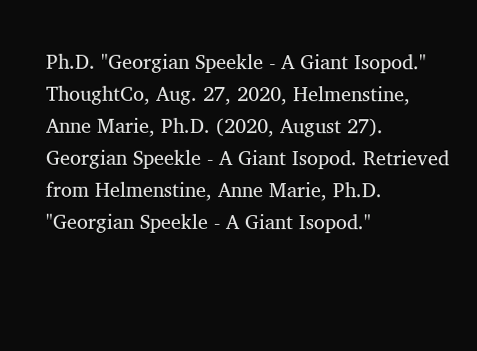Ph.D. "Georgian Speekle - A Giant Isopod." ThoughtCo, Aug. 27, 2020, Helmenstine, Anne Marie, Ph.D. (2020, August 27). Georgian Speekle - A Giant Isopod. Retrieved from Helmenstine, Anne Marie, Ph.D. "Georgian Speekle - A Giant Isopod."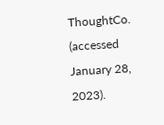ThoughtCo. (accessed January 28, 2023).